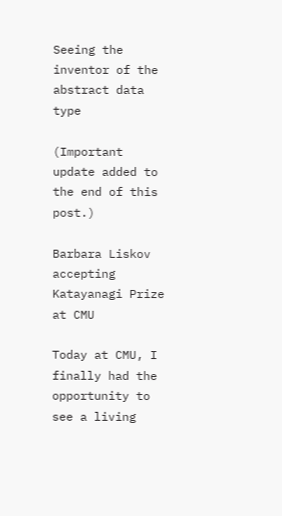Seeing the inventor of the abstract data type

(Important update added to the end of this post.)

Barbara Liskov accepting Katayanagi Prize at CMU

Today at CMU, I finally had the opportunity to see a living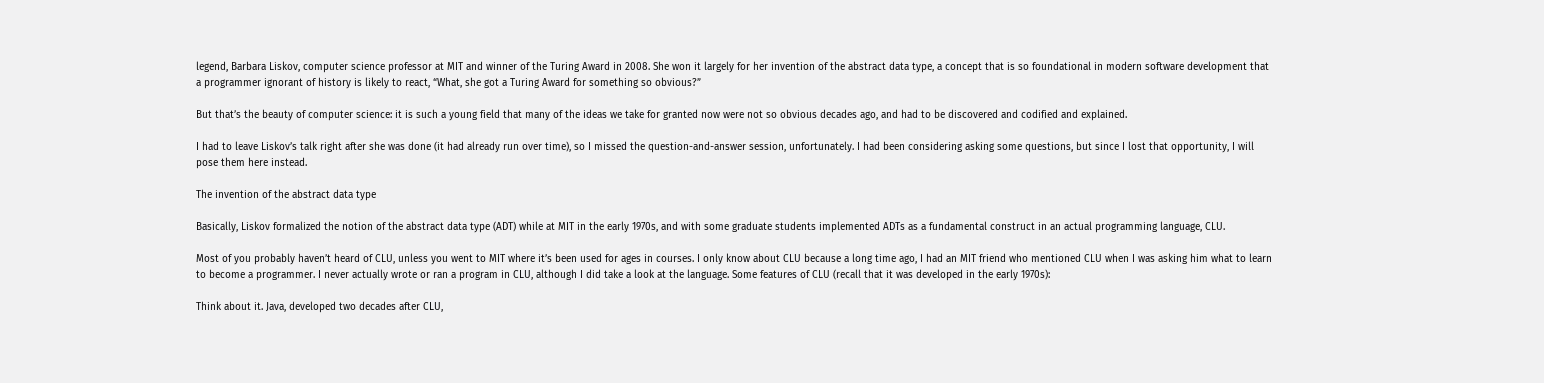legend, Barbara Liskov, computer science professor at MIT and winner of the Turing Award in 2008. She won it largely for her invention of the abstract data type, a concept that is so foundational in modern software development that a programmer ignorant of history is likely to react, “What, she got a Turing Award for something so obvious?”

But that’s the beauty of computer science: it is such a young field that many of the ideas we take for granted now were not so obvious decades ago, and had to be discovered and codified and explained.

I had to leave Liskov’s talk right after she was done (it had already run over time), so I missed the question-and-answer session, unfortunately. I had been considering asking some questions, but since I lost that opportunity, I will pose them here instead.

The invention of the abstract data type

Basically, Liskov formalized the notion of the abstract data type (ADT) while at MIT in the early 1970s, and with some graduate students implemented ADTs as a fundamental construct in an actual programming language, CLU.

Most of you probably haven’t heard of CLU, unless you went to MIT where it’s been used for ages in courses. I only know about CLU because a long time ago, I had an MIT friend who mentioned CLU when I was asking him what to learn to become a programmer. I never actually wrote or ran a program in CLU, although I did take a look at the language. Some features of CLU (recall that it was developed in the early 1970s):

Think about it. Java, developed two decades after CLU,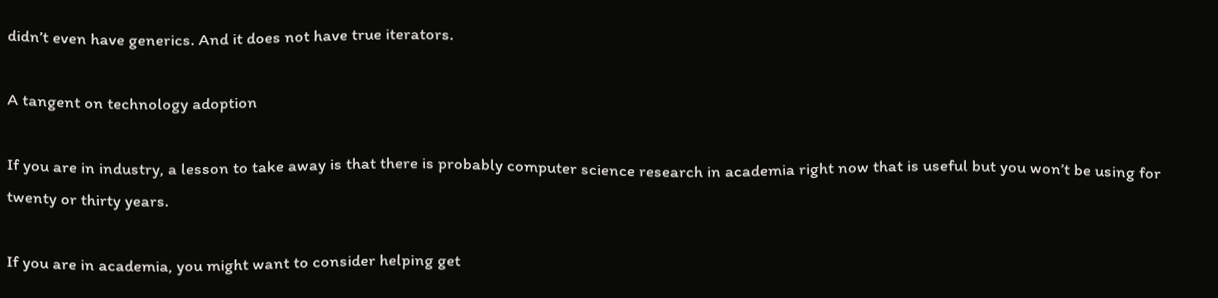didn’t even have generics. And it does not have true iterators.

A tangent on technology adoption

If you are in industry, a lesson to take away is that there is probably computer science research in academia right now that is useful but you won’t be using for twenty or thirty years.

If you are in academia, you might want to consider helping get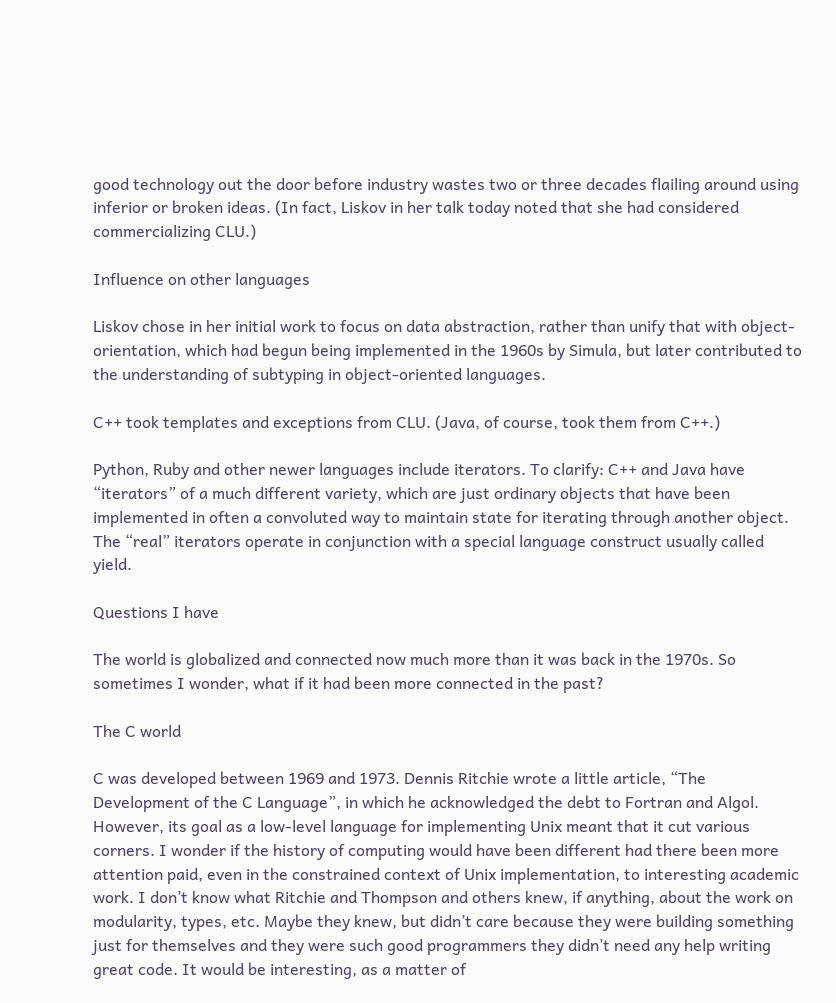good technology out the door before industry wastes two or three decades flailing around using inferior or broken ideas. (In fact, Liskov in her talk today noted that she had considered commercializing CLU.)

Influence on other languages

Liskov chose in her initial work to focus on data abstraction, rather than unify that with object-orientation, which had begun being implemented in the 1960s by Simula, but later contributed to the understanding of subtyping in object-oriented languages.

C++ took templates and exceptions from CLU. (Java, of course, took them from C++.)

Python, Ruby and other newer languages include iterators. To clarify: C++ and Java have “iterators” of a much different variety, which are just ordinary objects that have been implemented in often a convoluted way to maintain state for iterating through another object. The “real” iterators operate in conjunction with a special language construct usually called yield.

Questions I have

The world is globalized and connected now much more than it was back in the 1970s. So sometimes I wonder, what if it had been more connected in the past?

The C world

C was developed between 1969 and 1973. Dennis Ritchie wrote a little article, “The Development of the C Language”, in which he acknowledged the debt to Fortran and Algol. However, its goal as a low-level language for implementing Unix meant that it cut various corners. I wonder if the history of computing would have been different had there been more attention paid, even in the constrained context of Unix implementation, to interesting academic work. I don’t know what Ritchie and Thompson and others knew, if anything, about the work on modularity, types, etc. Maybe they knew, but didn’t care because they were building something just for themselves and they were such good programmers they didn’t need any help writing great code. It would be interesting, as a matter of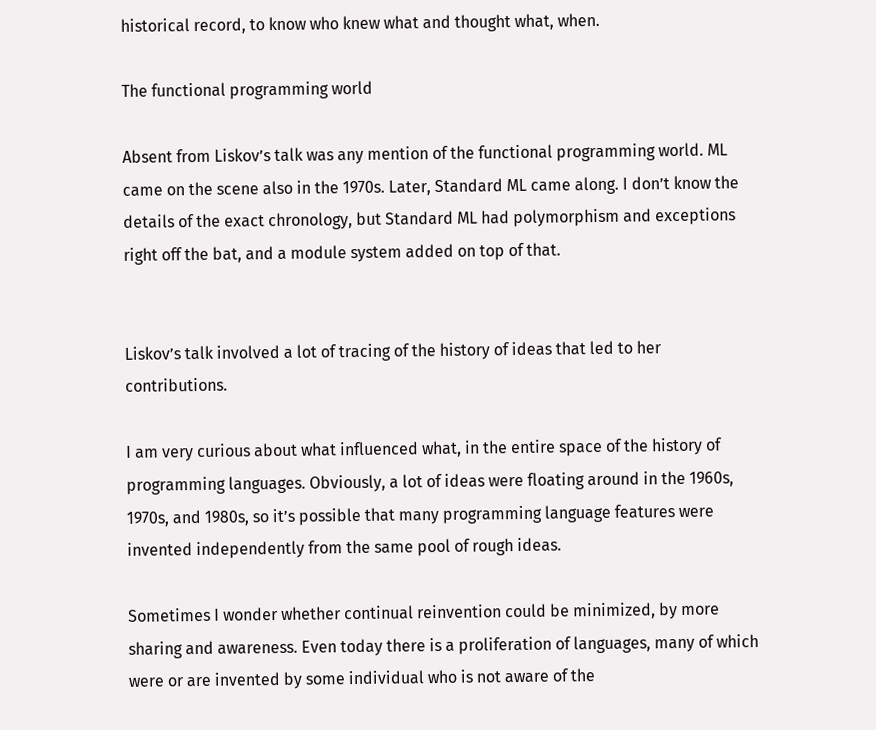historical record, to know who knew what and thought what, when.

The functional programming world

Absent from Liskov’s talk was any mention of the functional programming world. ML came on the scene also in the 1970s. Later, Standard ML came along. I don’t know the details of the exact chronology, but Standard ML had polymorphism and exceptions right off the bat, and a module system added on top of that.


Liskov’s talk involved a lot of tracing of the history of ideas that led to her contributions.

I am very curious about what influenced what, in the entire space of the history of programming languages. Obviously, a lot of ideas were floating around in the 1960s, 1970s, and 1980s, so it’s possible that many programming language features were invented independently from the same pool of rough ideas.

Sometimes I wonder whether continual reinvention could be minimized, by more sharing and awareness. Even today there is a proliferation of languages, many of which were or are invented by some individual who is not aware of the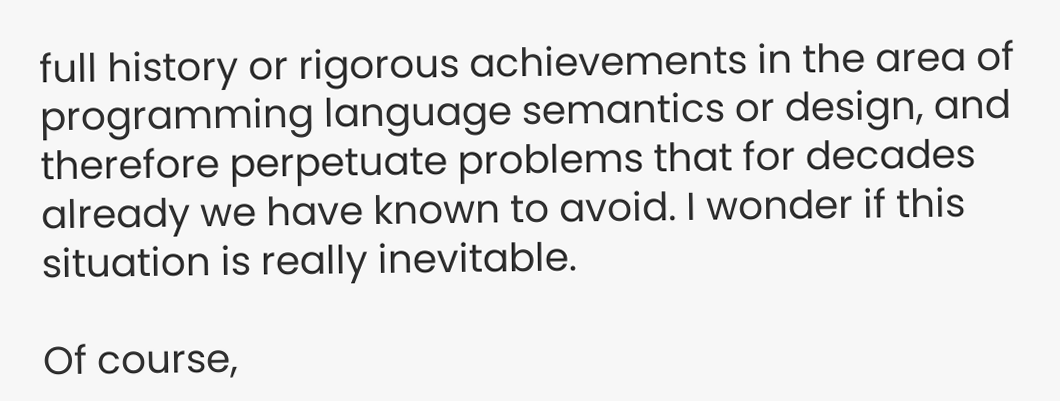full history or rigorous achievements in the area of programming language semantics or design, and therefore perpetuate problems that for decades already we have known to avoid. I wonder if this situation is really inevitable.

Of course,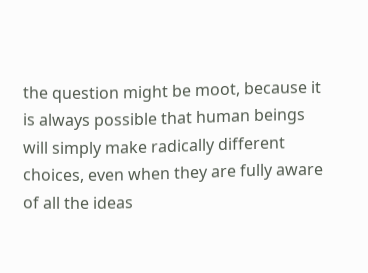the question might be moot, because it is always possible that human beings will simply make radically different choices, even when they are fully aware of all the ideas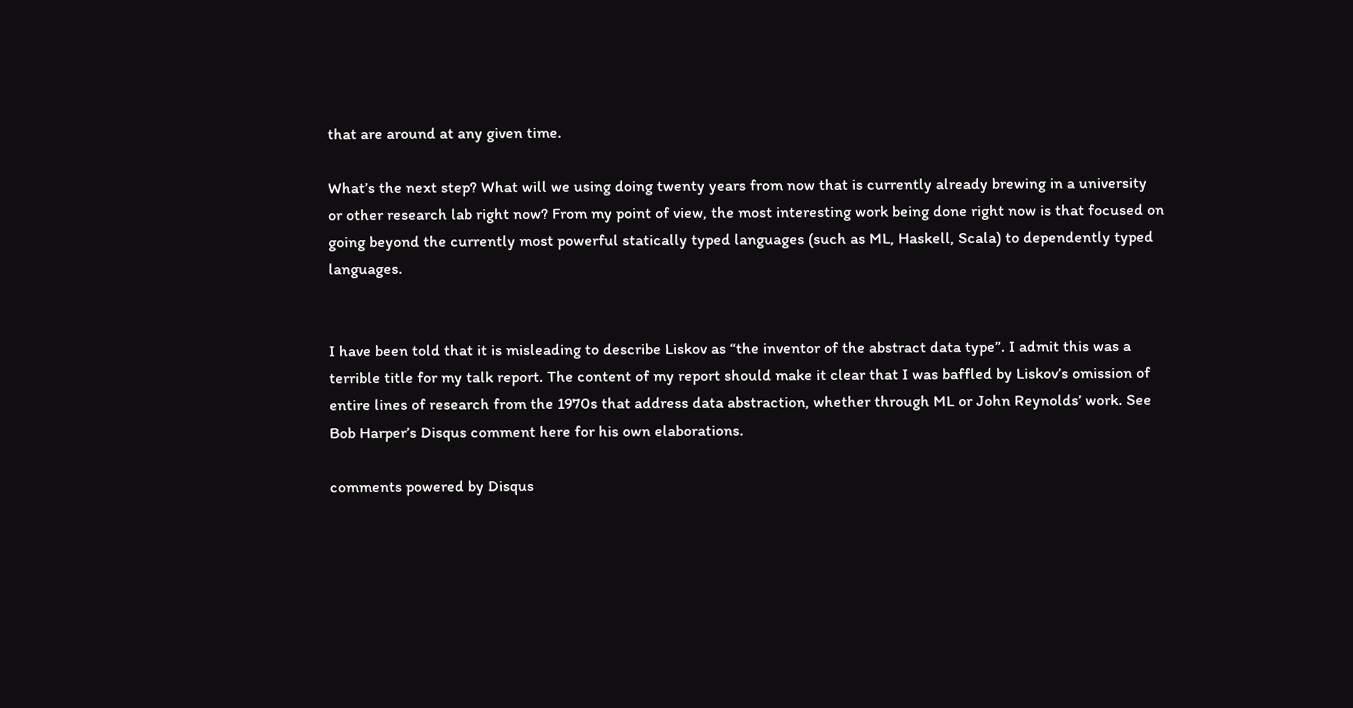that are around at any given time.

What’s the next step? What will we using doing twenty years from now that is currently already brewing in a university or other research lab right now? From my point of view, the most interesting work being done right now is that focused on going beyond the currently most powerful statically typed languages (such as ML, Haskell, Scala) to dependently typed languages.


I have been told that it is misleading to describe Liskov as “the inventor of the abstract data type”. I admit this was a terrible title for my talk report. The content of my report should make it clear that I was baffled by Liskov’s omission of entire lines of research from the 1970s that address data abstraction, whether through ML or John Reynolds’ work. See Bob Harper’s Disqus comment here for his own elaborations.

comments powered by Disqus